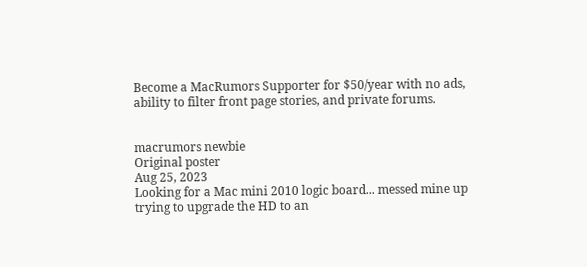Become a MacRumors Supporter for $50/year with no ads, ability to filter front page stories, and private forums.


macrumors newbie
Original poster
Aug 25, 2023
Looking for a Mac mini 2010 logic board... messed mine up trying to upgrade the HD to an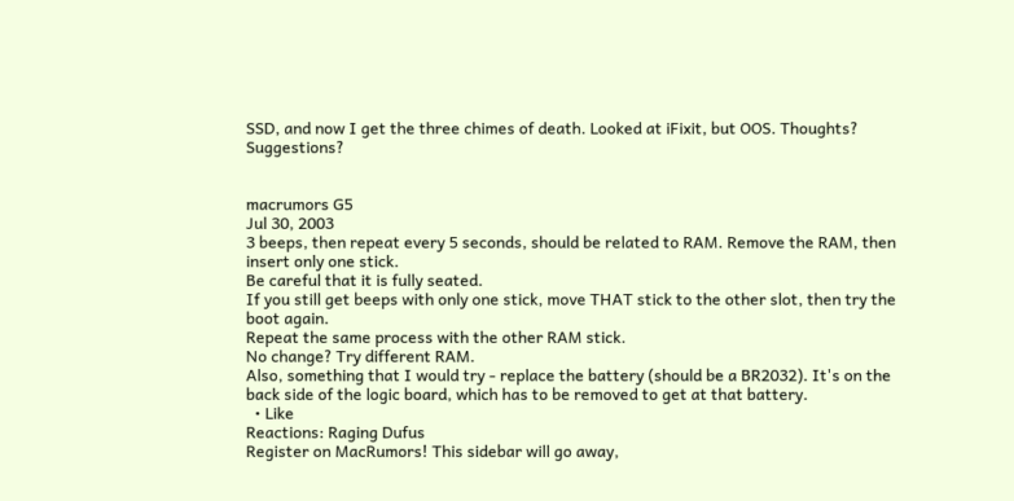SSD, and now I get the three chimes of death. Looked at iFixit, but OOS. Thoughts? Suggestions?


macrumors G5
Jul 30, 2003
3 beeps, then repeat every 5 seconds, should be related to RAM. Remove the RAM, then insert only one stick.
Be careful that it is fully seated.
If you still get beeps with only one stick, move THAT stick to the other slot, then try the boot again.
Repeat the same process with the other RAM stick.
No change? Try different RAM.
Also, something that I would try - replace the battery (should be a BR2032). It's on the back side of the logic board, which has to be removed to get at that battery.
  • Like
Reactions: Raging Dufus
Register on MacRumors! This sidebar will go away,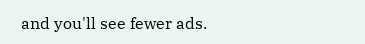and you'll see fewer ads.